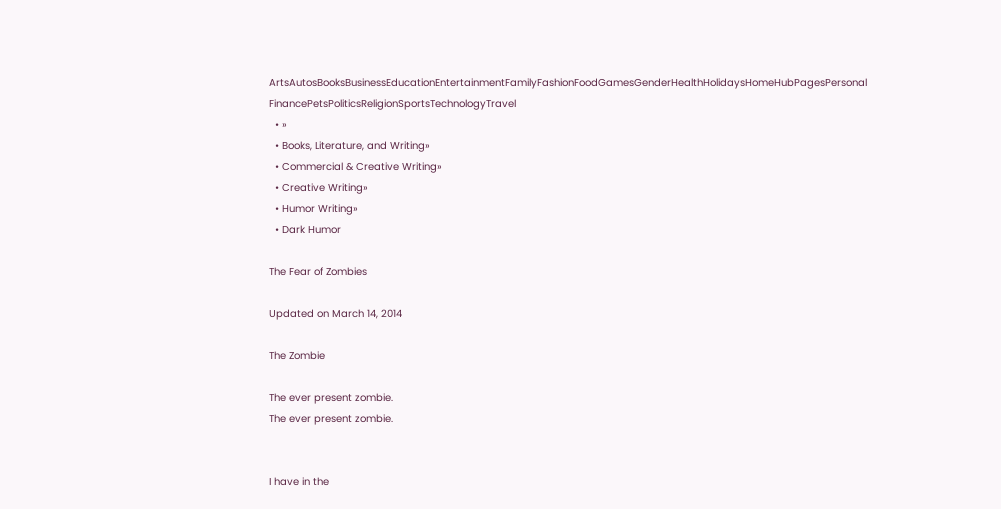ArtsAutosBooksBusinessEducationEntertainmentFamilyFashionFoodGamesGenderHealthHolidaysHomeHubPagesPersonal FinancePetsPoliticsReligionSportsTechnologyTravel
  • »
  • Books, Literature, and Writing»
  • Commercial & Creative Writing»
  • Creative Writing»
  • Humor Writing»
  • Dark Humor

The Fear of Zombies

Updated on March 14, 2014

The Zombie

The ever present zombie.
The ever present zombie.


I have in the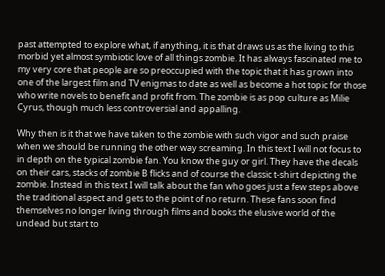past attempted to explore what, if anything, it is that draws us as the living to this morbid yet almost symbiotic love of all things zombie. It has always fascinated me to my very core that people are so preoccupied with the topic that it has grown into one of the largest film and TV enigmas to date as well as become a hot topic for those who write novels to benefit and profit from. The zombie is as pop culture as Milie Cyrus, though much less controversial and appalling.

Why then is it that we have taken to the zombie with such vigor and such praise when we should be running the other way screaming. In this text I will not focus to in depth on the typical zombie fan. You know the guy or girl. They have the decals on their cars, stacks of zombie B flicks and of course the classic t-shirt depicting the zombie. Instead in this text I will talk about the fan who goes just a few steps above the traditional aspect and gets to the point of no return. These fans soon find themselves no longer living through films and books the elusive world of the undead but start to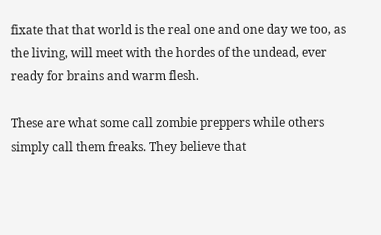fixate that that world is the real one and one day we too, as the living, will meet with the hordes of the undead, ever ready for brains and warm flesh.

These are what some call zombie preppers while others simply call them freaks. They believe that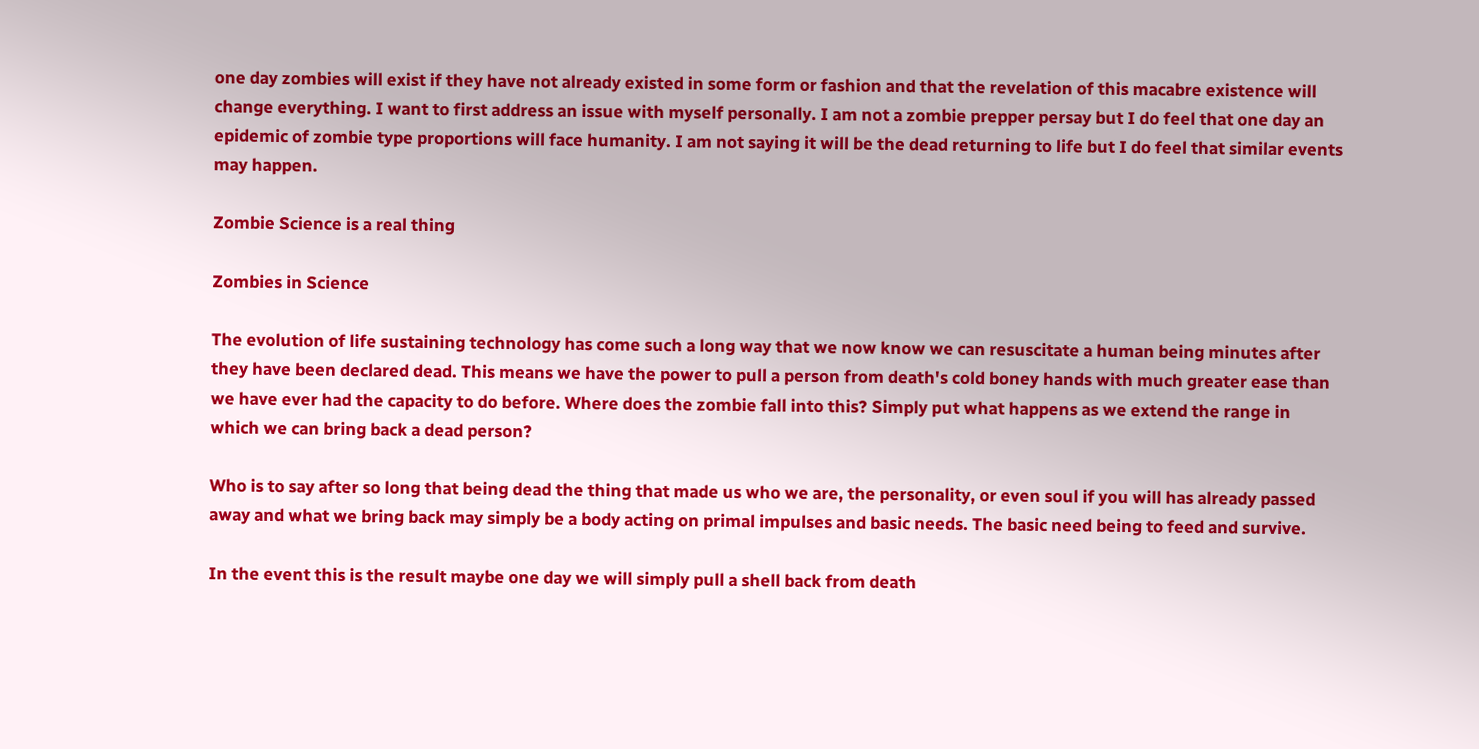one day zombies will exist if they have not already existed in some form or fashion and that the revelation of this macabre existence will change everything. I want to first address an issue with myself personally. I am not a zombie prepper persay but I do feel that one day an epidemic of zombie type proportions will face humanity. I am not saying it will be the dead returning to life but I do feel that similar events may happen.

Zombie Science is a real thing

Zombies in Science

The evolution of life sustaining technology has come such a long way that we now know we can resuscitate a human being minutes after they have been declared dead. This means we have the power to pull a person from death's cold boney hands with much greater ease than we have ever had the capacity to do before. Where does the zombie fall into this? Simply put what happens as we extend the range in which we can bring back a dead person?

Who is to say after so long that being dead the thing that made us who we are, the personality, or even soul if you will has already passed away and what we bring back may simply be a body acting on primal impulses and basic needs. The basic need being to feed and survive.

In the event this is the result maybe one day we will simply pull a shell back from death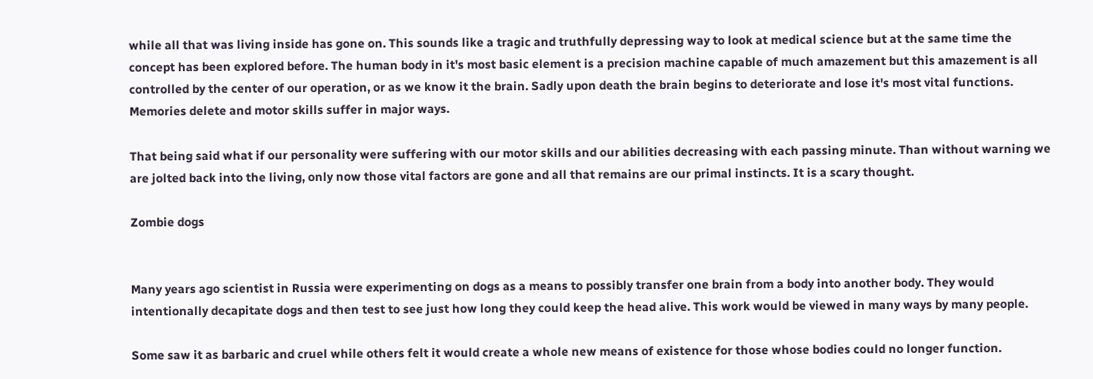while all that was living inside has gone on. This sounds like a tragic and truthfully depressing way to look at medical science but at the same time the concept has been explored before. The human body in it's most basic element is a precision machine capable of much amazement but this amazement is all controlled by the center of our operation, or as we know it the brain. Sadly upon death the brain begins to deteriorate and lose it's most vital functions. Memories delete and motor skills suffer in major ways.

That being said what if our personality were suffering with our motor skills and our abilities decreasing with each passing minute. Than without warning we are jolted back into the living, only now those vital factors are gone and all that remains are our primal instincts. It is a scary thought.

Zombie dogs


Many years ago scientist in Russia were experimenting on dogs as a means to possibly transfer one brain from a body into another body. They would intentionally decapitate dogs and then test to see just how long they could keep the head alive. This work would be viewed in many ways by many people.

Some saw it as barbaric and cruel while others felt it would create a whole new means of existence for those whose bodies could no longer function.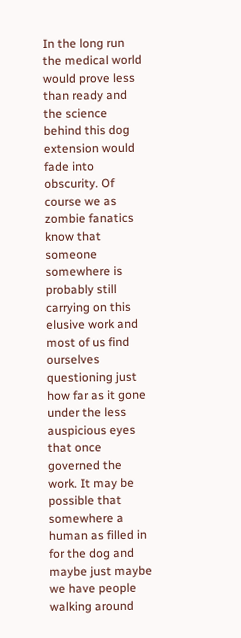In the long run the medical world would prove less than ready and the science behind this dog extension would fade into obscurity. Of course we as zombie fanatics know that someone somewhere is probably still carrying on this elusive work and most of us find ourselves questioning just how far as it gone under the less auspicious eyes that once governed the work. It may be possible that somewhere a human as filled in for the dog and maybe just maybe we have people walking around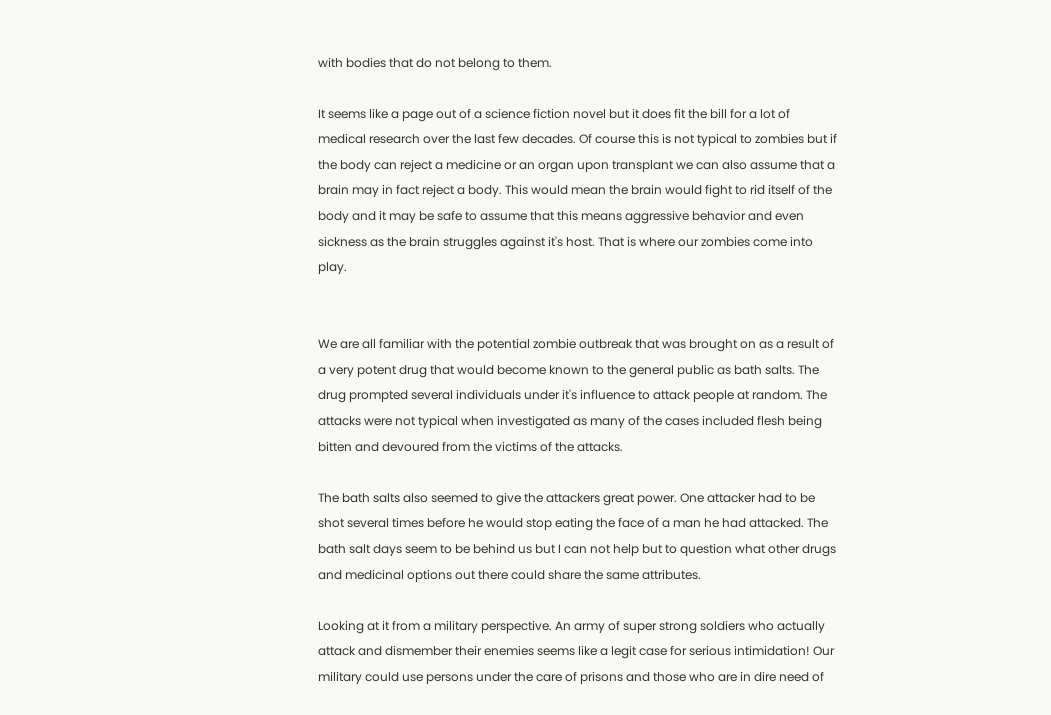with bodies that do not belong to them.

It seems like a page out of a science fiction novel but it does fit the bill for a lot of medical research over the last few decades. Of course this is not typical to zombies but if the body can reject a medicine or an organ upon transplant we can also assume that a brain may in fact reject a body. This would mean the brain would fight to rid itself of the body and it may be safe to assume that this means aggressive behavior and even sickness as the brain struggles against it's host. That is where our zombies come into play.


We are all familiar with the potential zombie outbreak that was brought on as a result of a very potent drug that would become known to the general public as bath salts. The drug prompted several individuals under it's influence to attack people at random. The attacks were not typical when investigated as many of the cases included flesh being bitten and devoured from the victims of the attacks.

The bath salts also seemed to give the attackers great power. One attacker had to be shot several times before he would stop eating the face of a man he had attacked. The bath salt days seem to be behind us but I can not help but to question what other drugs and medicinal options out there could share the same attributes.

Looking at it from a military perspective. An army of super strong soldiers who actually attack and dismember their enemies seems like a legit case for serious intimidation! Our military could use persons under the care of prisons and those who are in dire need of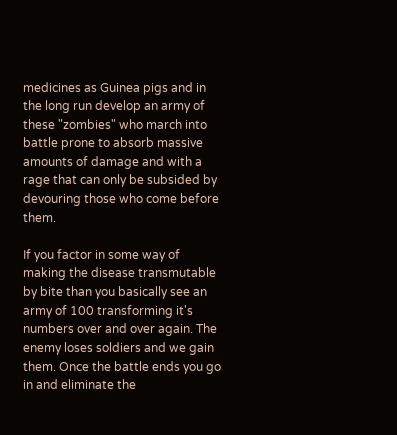medicines as Guinea pigs and in the long run develop an army of these "zombies" who march into battle prone to absorb massive amounts of damage and with a rage that can only be subsided by devouring those who come before them.

If you factor in some way of making the disease transmutable by bite than you basically see an army of 100 transforming it's numbers over and over again. The enemy loses soldiers and we gain them. Once the battle ends you go in and eliminate the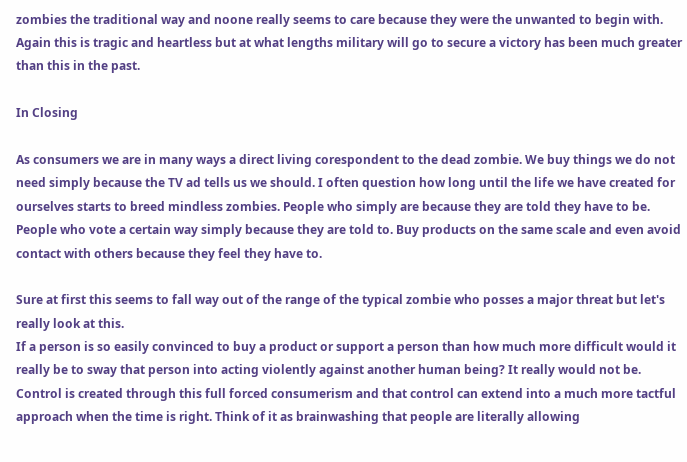zombies the traditional way and noone really seems to care because they were the unwanted to begin with. Again this is tragic and heartless but at what lengths military will go to secure a victory has been much greater than this in the past.

In Closing

As consumers we are in many ways a direct living corespondent to the dead zombie. We buy things we do not need simply because the TV ad tells us we should. I often question how long until the life we have created for ourselves starts to breed mindless zombies. People who simply are because they are told they have to be. People who vote a certain way simply because they are told to. Buy products on the same scale and even avoid contact with others because they feel they have to.

Sure at first this seems to fall way out of the range of the typical zombie who posses a major threat but let's really look at this.
If a person is so easily convinced to buy a product or support a person than how much more difficult would it really be to sway that person into acting violently against another human being? It really would not be. Control is created through this full forced consumerism and that control can extend into a much more tactful approach when the time is right. Think of it as brainwashing that people are literally allowing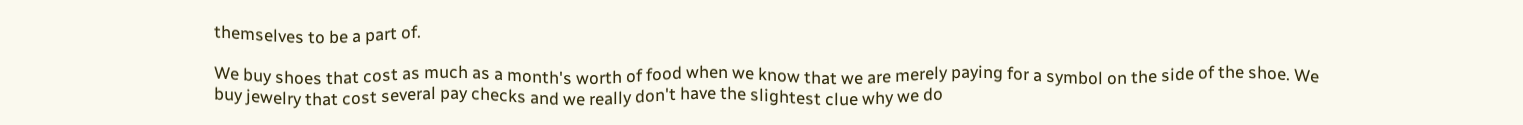themselves to be a part of.

We buy shoes that cost as much as a month's worth of food when we know that we are merely paying for a symbol on the side of the shoe. We buy jewelry that cost several pay checks and we really don't have the slightest clue why we do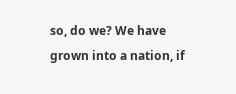so, do we? We have grown into a nation, if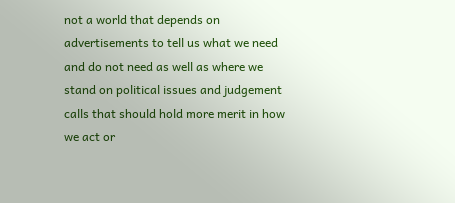not a world that depends on advertisements to tell us what we need and do not need as well as where we stand on political issues and judgement calls that should hold more merit in how we act or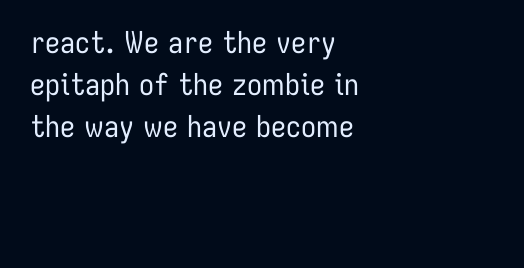react. We are the very epitaph of the zombie in the way we have become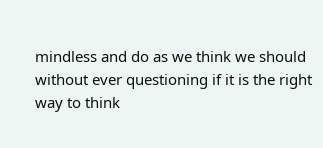mindless and do as we think we should without ever questioning if it is the right way to think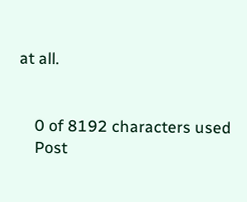at all.


    0 of 8192 characters used
    Post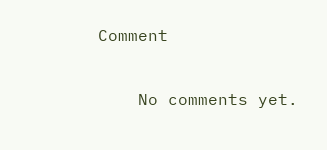Comment

    No comments yet.